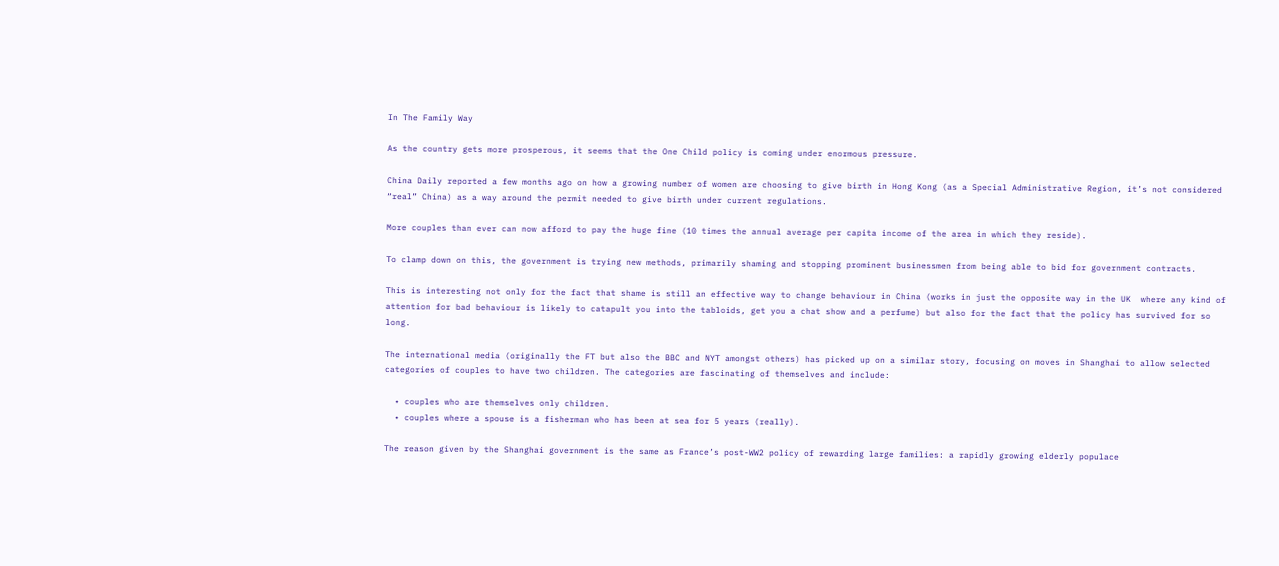In The Family Way

As the country gets more prosperous, it seems that the One Child policy is coming under enormous pressure.

China Daily reported a few months ago on how a growing number of women are choosing to give birth in Hong Kong (as a Special Administrative Region, it’s not considered “real” China) as a way around the permit needed to give birth under current regulations.

More couples than ever can now afford to pay the huge fine (10 times the annual average per capita income of the area in which they reside).

To clamp down on this, the government is trying new methods, primarily shaming and stopping prominent businessmen from being able to bid for government contracts.

This is interesting not only for the fact that shame is still an effective way to change behaviour in China (works in just the opposite way in the UK  where any kind of attention for bad behaviour is likely to catapult you into the tabloids, get you a chat show and a perfume) but also for the fact that the policy has survived for so long.

The international media (originally the FT but also the BBC and NYT amongst others) has picked up on a similar story, focusing on moves in Shanghai to allow selected categories of couples to have two children. The categories are fascinating of themselves and include:

  • couples who are themselves only children.
  • couples where a spouse is a fisherman who has been at sea for 5 years (really).

The reason given by the Shanghai government is the same as France’s post-WW2 policy of rewarding large families: a rapidly growing elderly populace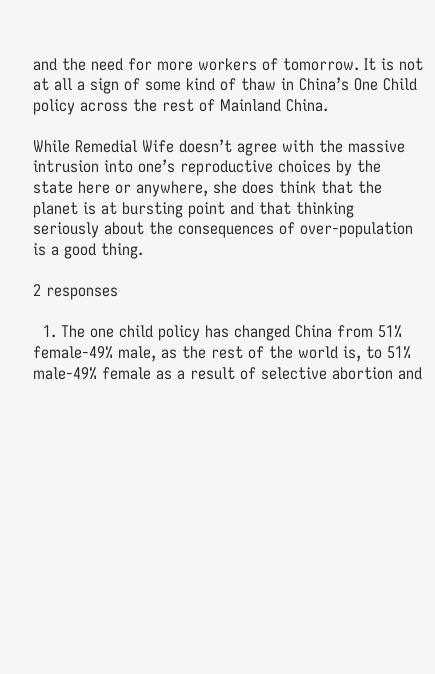and the need for more workers of tomorrow. It is not at all a sign of some kind of thaw in China’s One Child policy across the rest of Mainland China.

While Remedial Wife doesn’t agree with the massive intrusion into one’s reproductive choices by the state here or anywhere, she does think that the planet is at bursting point and that thinking seriously about the consequences of over-population is a good thing.

2 responses

  1. The one child policy has changed China from 51% female-49% male, as the rest of the world is, to 51% male-49% female as a result of selective abortion and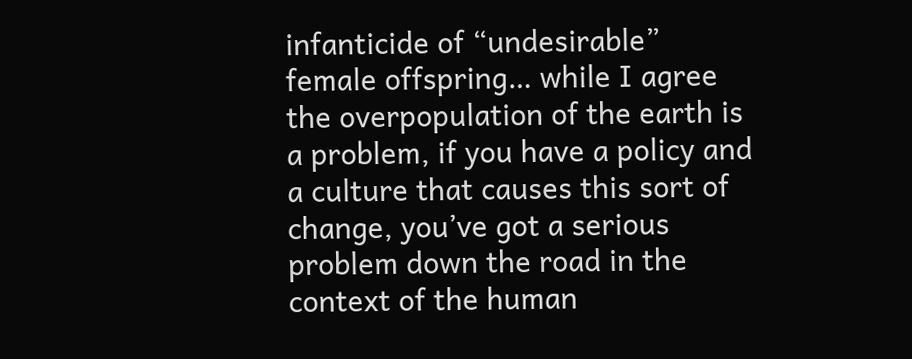infanticide of “undesirable” female offspring… while I agree the overpopulation of the earth is a problem, if you have a policy and a culture that causes this sort of change, you’ve got a serious problem down the road in the context of the human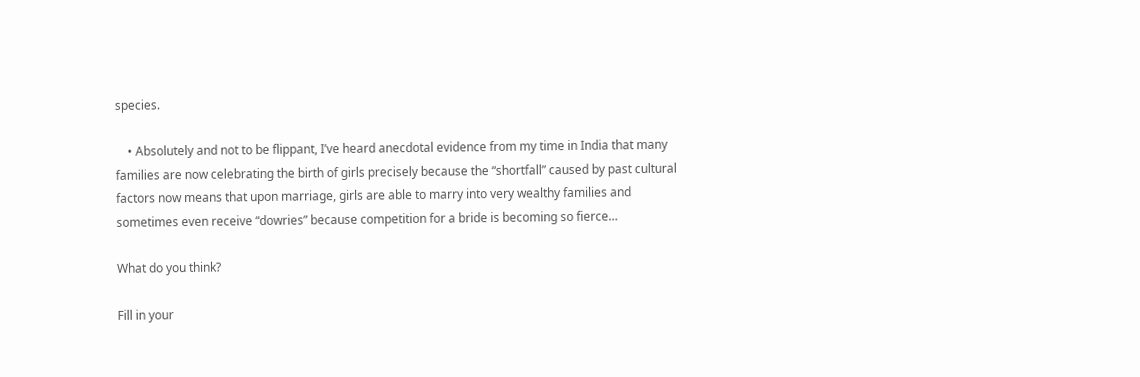species.

    • Absolutely and not to be flippant, I’ve heard anecdotal evidence from my time in India that many families are now celebrating the birth of girls precisely because the “shortfall” caused by past cultural factors now means that upon marriage, girls are able to marry into very wealthy families and sometimes even receive “dowries” because competition for a bride is becoming so fierce…

What do you think?

Fill in your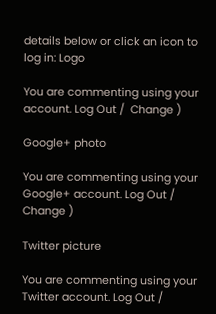details below or click an icon to log in: Logo

You are commenting using your account. Log Out /  Change )

Google+ photo

You are commenting using your Google+ account. Log Out /  Change )

Twitter picture

You are commenting using your Twitter account. Log Out /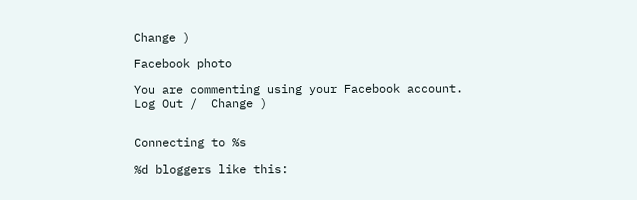Change )

Facebook photo

You are commenting using your Facebook account. Log Out /  Change )


Connecting to %s

%d bloggers like this: